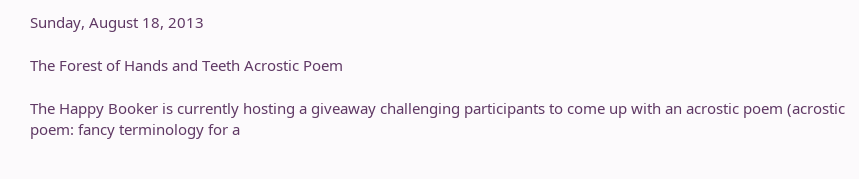Sunday, August 18, 2013

The Forest of Hands and Teeth Acrostic Poem

The Happy Booker is currently hosting a giveaway challenging participants to come up with an acrostic poem (acrostic poem: fancy terminology for a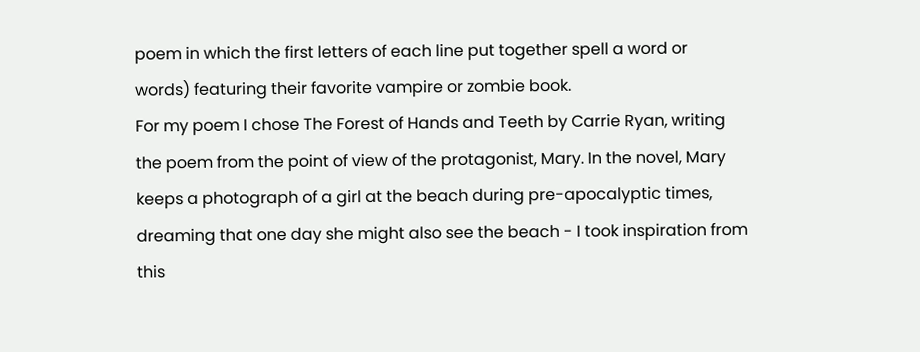poem in which the first letters of each line put together spell a word or words) featuring their favorite vampire or zombie book.
For my poem I chose The Forest of Hands and Teeth by Carrie Ryan, writing the poem from the point of view of the protagonist, Mary. In the novel, Mary keeps a photograph of a girl at the beach during pre-apocalyptic times, dreaming that one day she might also see the beach - I took inspiration from this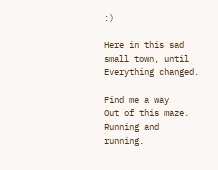:)

Here in this sad small town, until
Everything changed.

Find me a way
Out of this maze.
Running and running.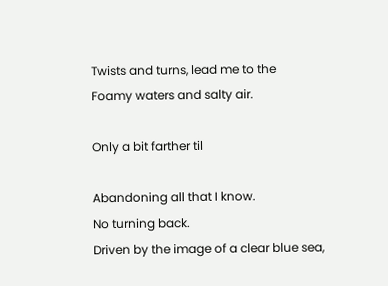Twists and turns, lead me to the
Foamy waters and salty air.

Only a bit farther til

Abandoning all that I know.
No turning back.
Driven by the image of a clear blue sea,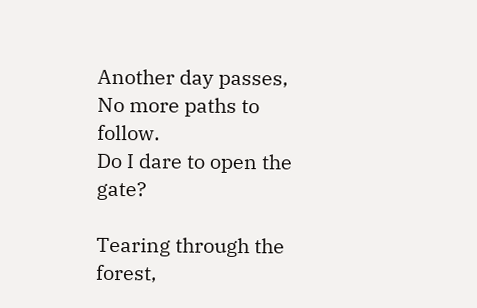Another day passes,
No more paths to follow.
Do I dare to open the gate?

Tearing through the forest,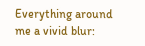Everything around me a vivid blur: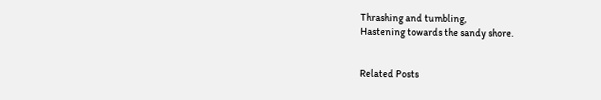Thrashing and tumbling,
Hastening towards the sandy shore.


Related Posts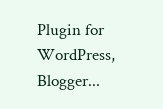Plugin for WordPress, Blogger...